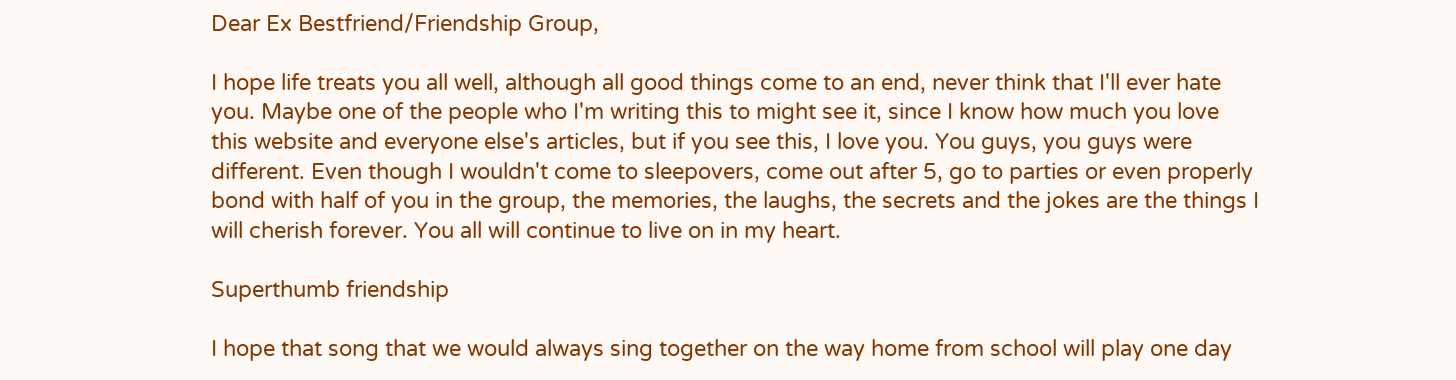Dear Ex Bestfriend/Friendship Group,

I hope life treats you all well, although all good things come to an end, never think that I'll ever hate you. Maybe one of the people who I'm writing this to might see it, since I know how much you love this website and everyone else's articles, but if you see this, I love you. You guys, you guys were different. Even though I wouldn't come to sleepovers, come out after 5, go to parties or even properly bond with half of you in the group, the memories, the laughs, the secrets and the jokes are the things I will cherish forever. You all will continue to live on in my heart.

Superthumb friendship

I hope that song that we would always sing together on the way home from school will play one day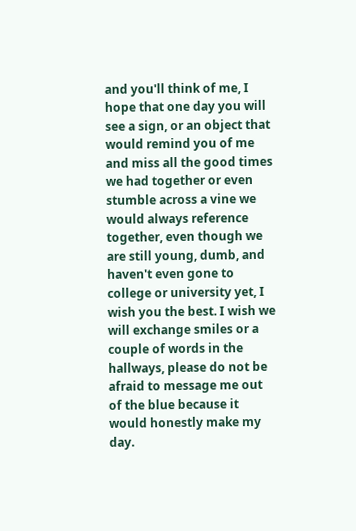and you'll think of me, I hope that one day you will see a sign, or an object that would remind you of me and miss all the good times we had together or even stumble across a vine we would always reference together, even though we are still young, dumb, and haven't even gone to college or university yet, I wish you the best. I wish we will exchange smiles or a couple of words in the hallways, please do not be afraid to message me out of the blue because it would honestly make my day.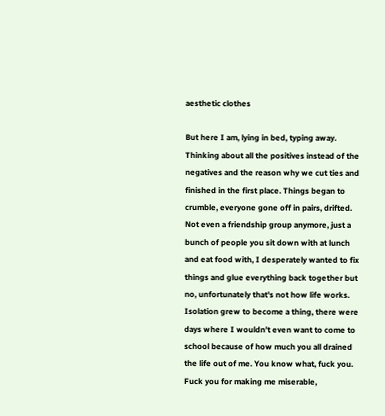aesthetic clothes

But here I am, lying in bed, typing away. Thinking about all the positives instead of the negatives and the reason why we cut ties and finished in the first place. Things began to crumble, everyone gone off in pairs, drifted. Not even a friendship group anymore, just a bunch of people you sit down with at lunch and eat food with, I desperately wanted to fix things and glue everything back together but no, unfortunately that's not how life works. Isolation grew to become a thing, there were days where I wouldn't even want to come to school because of how much you all drained the life out of me. You know what, fuck you. Fuck you for making me miserable,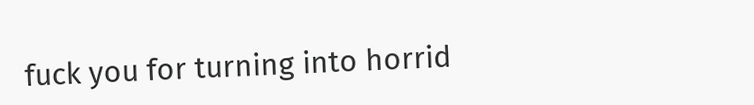fuck you for turning into horrid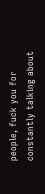people, fuck you for constantly talking about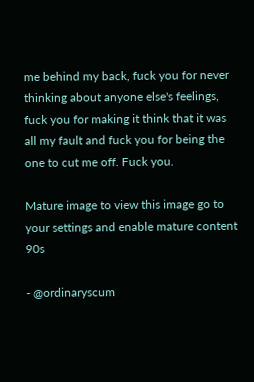me behind my back, fuck you for never thinking about anyone else's feelings, fuck you for making it think that it was all my fault and fuck you for being the one to cut me off. Fuck you.

Mature image to view this image go to your settings and enable mature content 90s

- @ordinaryscum